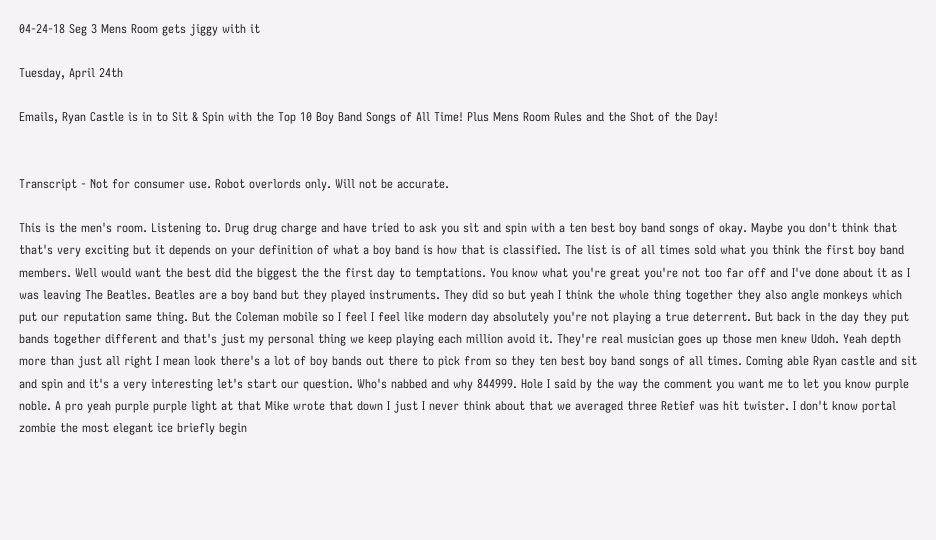04-24-18 Seg 3 Mens Room gets jiggy with it

Tuesday, April 24th

Emails, Ryan Castle is in to Sit & Spin with the Top 10 Boy Band Songs of All Time! Plus Mens Room Rules and the Shot of the Day!


Transcript - Not for consumer use. Robot overlords only. Will not be accurate.

This is the men's room. Listening to. Drug drug charge and have tried to ask you sit and spin with a ten best boy band songs of okay. Maybe you don't think that that's very exciting but it depends on your definition of what a boy band is how that is classified. The list is of all times sold what you think the first boy band members. Well would want the best did the biggest the the first day to temptations. You know what you're great you're not too far off and I've done about it as I was leaving The Beatles. Beatles are a boy band but they played instruments. They did so but yeah I think the whole thing together they also angle monkeys which put our reputation same thing. But the Coleman mobile so I feel I feel like modern day absolutely you're not playing a true deterrent. But back in the day they put bands together different and that's just my personal thing we keep playing each million avoid it. They're real musician goes up those men knew Udoh. Yeah depth more than just all right I mean look there's a lot of boy bands out there to pick from so they ten best boy band songs of all times. Coming able Ryan castle and sit and spin and it's a very interesting let's start our question. Who's nabbed and why 844999. Hole I said by the way the comment you want me to let you know purple noble. A pro yeah purple purple light at that Mike wrote that down I just I never think about that we averaged three Retief was hit twister. I don't know portal zombie the most elegant ice briefly begin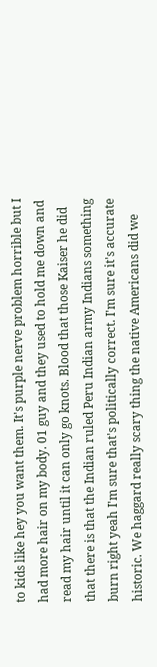to kids like hey you want them. It's purple nerve problem horrible but I had more hair on my body. 01 guy and they used to hold me down and read my hair until it can only go knots. Blood that those Kaiser he did that there is that the Indian ruled Peru Indian army Indians something burn right yeah I'm sure that's politically correct. I'm sure it's accurate historic. We haggard really scary thing the native Americans did we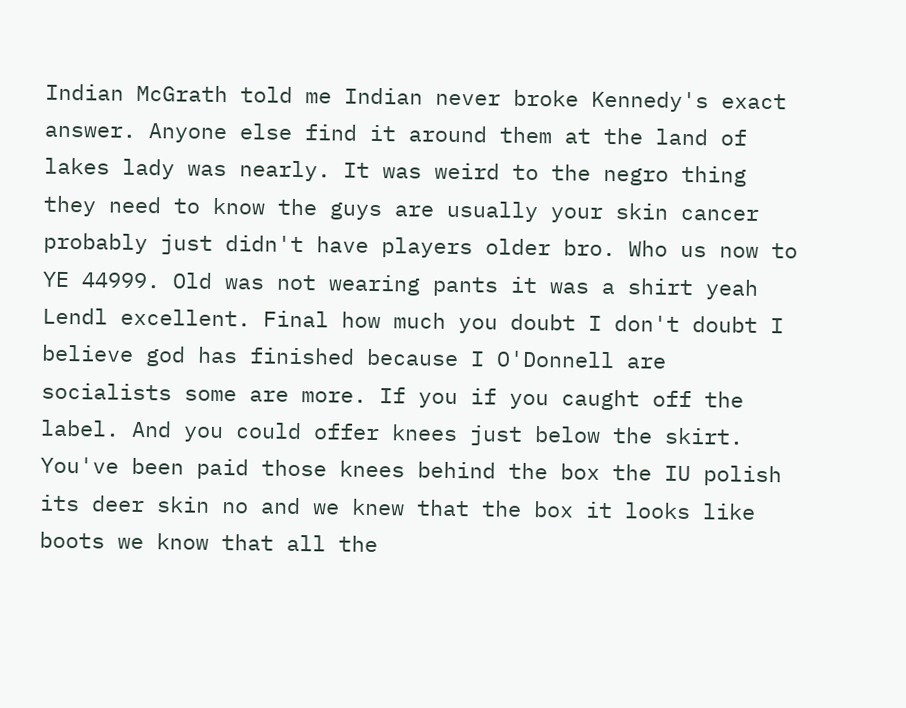Indian McGrath told me Indian never broke Kennedy's exact answer. Anyone else find it around them at the land of lakes lady was nearly. It was weird to the negro thing they need to know the guys are usually your skin cancer probably just didn't have players older bro. Who us now to YE 44999. Old was not wearing pants it was a shirt yeah Lendl excellent. Final how much you doubt I don't doubt I believe god has finished because I O'Donnell are socialists some are more. If you if you caught off the label. And you could offer knees just below the skirt. You've been paid those knees behind the box the IU polish its deer skin no and we knew that the box it looks like boots we know that all the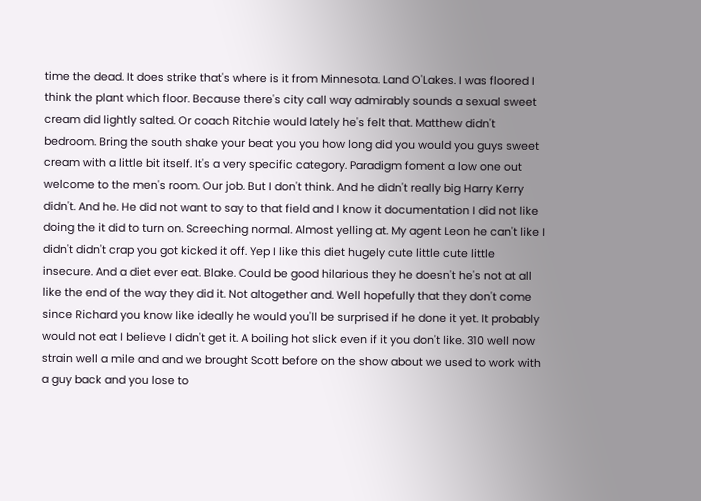time the dead. It does strike that's where is it from Minnesota. Land O'Lakes. I was floored I think the plant which floor. Because there's city call way admirably sounds a sexual sweet cream did lightly salted. Or coach Ritchie would lately he's felt that. Matthew didn't bedroom. Bring the south shake your beat you you how long did you would you guys sweet cream with a little bit itself. It's a very specific category. Paradigm foment a low one out welcome to the men's room. Our job. But I don't think. And he didn't really big Harry Kerry didn't. And he. He did not want to say to that field and I know it documentation I did not like doing the it did to turn on. Screeching normal. Almost yelling at. My agent Leon he can't like I didn't didn't crap you got kicked it off. Yep I like this diet hugely cute little cute little insecure. And a diet ever eat. Blake. Could be good hilarious they he doesn't he's not at all like the end of the way they did it. Not altogether and. Well hopefully that they don't come since Richard you know like ideally he would you'll be surprised if he done it yet. It probably would not eat I believe I didn't get it. A boiling hot slick even if it you don't like. 310 well now strain well a mile and and we brought Scott before on the show about we used to work with a guy back and you lose to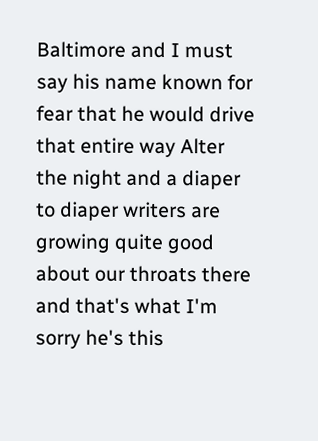Baltimore and I must say his name known for fear that he would drive that entire way Alter the night and a diaper to diaper writers are growing quite good about our throats there and that's what I'm sorry he's this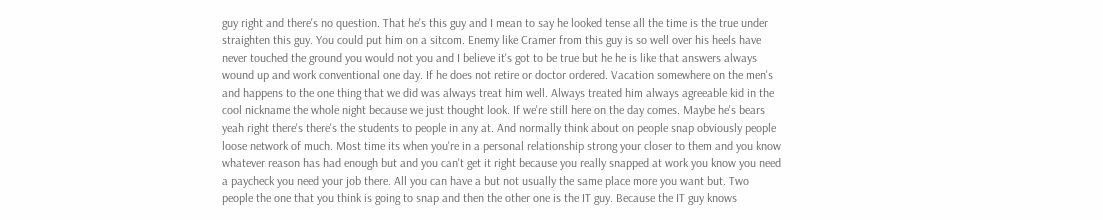guy right and there's no question. That he's this guy and I mean to say he looked tense all the time is the true under straighten this guy. You could put him on a sitcom. Enemy like Cramer from this guy is so well over his heels have never touched the ground you would not you and I believe it's got to be true but he he is like that answers always wound up and work conventional one day. If he does not retire or doctor ordered. Vacation somewhere on the men's and happens to the one thing that we did was always treat him well. Always treated him always agreeable kid in the cool nickname the whole night because we just thought look. If we're still here on the day comes. Maybe he's bears yeah right there's there's the students to people in any at. And normally think about on people snap obviously people loose network of much. Most time its when you're in a personal relationship strong your closer to them and you know whatever reason has had enough but and you can't get it right because you really snapped at work you know you need a paycheck you need your job there. All you can have a but not usually the same place more you want but. Two people the one that you think is going to snap and then the other one is the IT guy. Because the IT guy knows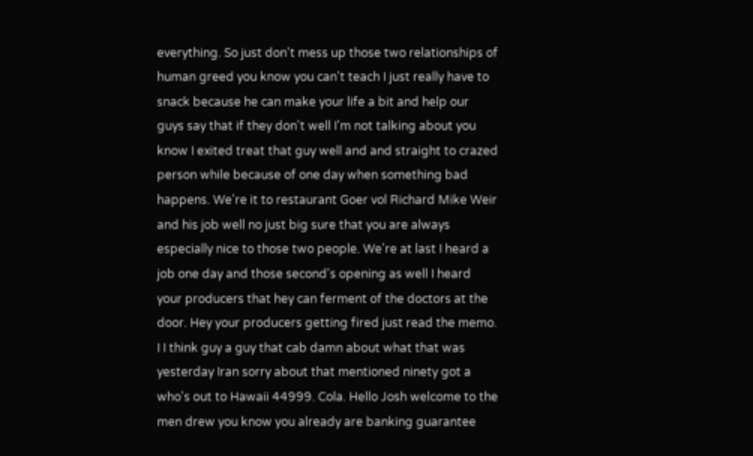everything. So just don't mess up those two relationships of human greed you know you can't teach I just really have to snack because he can make your life a bit and help our guys say that if they don't well I'm not talking about you know I exited treat that guy well and and straight to crazed person while because of one day when something bad happens. We're it to restaurant Goer vol Richard Mike Weir and his job well no just big sure that you are always especially nice to those two people. We're at last I heard a job one day and those second's opening as well I heard your producers that hey can ferment of the doctors at the door. Hey your producers getting fired just read the memo. I I think guy a guy that cab damn about what that was yesterday Iran sorry about that mentioned ninety got a who's out to Hawaii 44999. Cola. Hello Josh welcome to the men drew you know you already are banking guarantee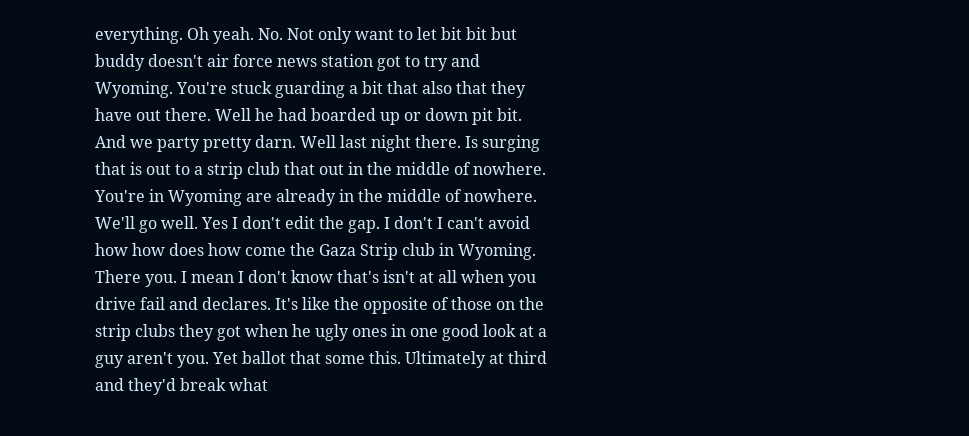everything. Oh yeah. No. Not only want to let bit bit but buddy doesn't air force news station got to try and Wyoming. You're stuck guarding a bit that also that they have out there. Well he had boarded up or down pit bit. And we party pretty darn. Well last night there. Is surging that is out to a strip club that out in the middle of nowhere. You're in Wyoming are already in the middle of nowhere. We'll go well. Yes I don't edit the gap. I don't I can't avoid how how does how come the Gaza Strip club in Wyoming. There you. I mean I don't know that's isn't at all when you drive fail and declares. It's like the opposite of those on the strip clubs they got when he ugly ones in one good look at a guy aren't you. Yet ballot that some this. Ultimately at third and they'd break what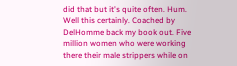did that but it's quite often. Hum. Well this certainly. Coached by DelHomme back my book out. Five million women who were working there their male strippers while on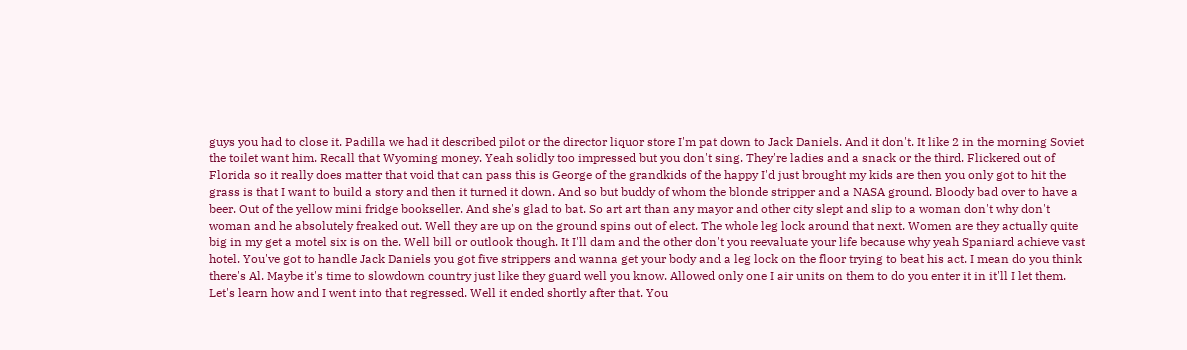guys you had to close it. Padilla we had it described pilot or the director liquor store I'm pat down to Jack Daniels. And it don't. It like 2 in the morning Soviet the toilet want him. Recall that Wyoming money. Yeah solidly too impressed but you don't sing. They're ladies and a snack or the third. Flickered out of Florida so it really does matter that void that can pass this is George of the grandkids of the happy I'd just brought my kids are then you only got to hit the grass is that I want to build a story and then it turned it down. And so but buddy of whom the blonde stripper and a NASA ground. Bloody bad over to have a beer. Out of the yellow mini fridge bookseller. And she's glad to bat. So art art than any mayor and other city slept and slip to a woman don't why don't woman and he absolutely freaked out. Well they are up on the ground spins out of elect. The whole leg lock around that next. Women are they actually quite big in my get a motel six is on the. Well bill or outlook though. It I'll dam and the other don't you reevaluate your life because why yeah Spaniard achieve vast hotel. You've got to handle Jack Daniels you got five strippers and wanna get your body and a leg lock on the floor trying to beat his act. I mean do you think there's Al. Maybe it's time to slowdown country just like they guard well you know. Allowed only one I air units on them to do you enter it in it'll I let them. Let's learn how and I went into that regressed. Well it ended shortly after that. You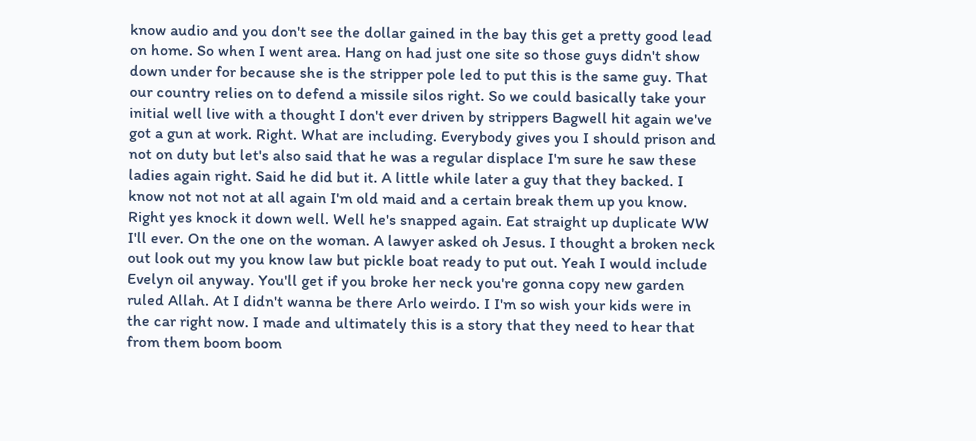know audio and you don't see the dollar gained in the bay this get a pretty good lead on home. So when I went area. Hang on had just one site so those guys didn't show down under for because she is the stripper pole led to put this is the same guy. That our country relies on to defend a missile silos right. So we could basically take your initial well live with a thought I don't ever driven by strippers Bagwell hit again we've got a gun at work. Right. What are including. Everybody gives you I should prison and not on duty but let's also said that he was a regular displace I'm sure he saw these ladies again right. Said he did but it. A little while later a guy that they backed. I know not not not at all again I'm old maid and a certain break them up you know. Right yes knock it down well. Well he's snapped again. Eat straight up duplicate WW I'll ever. On the one on the woman. A lawyer asked oh Jesus. I thought a broken neck out look out my you know law but pickle boat ready to put out. Yeah I would include Evelyn oil anyway. You'll get if you broke her neck you're gonna copy new garden ruled Allah. At I didn't wanna be there Arlo weirdo. I I'm so wish your kids were in the car right now. I made and ultimately this is a story that they need to hear that from them boom boom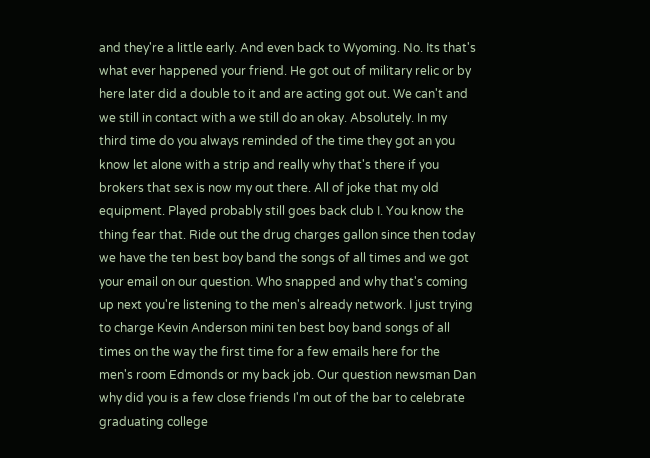and they're a little early. And even back to Wyoming. No. Its that's what ever happened your friend. He got out of military relic or by here later did a double to it and are acting got out. We can't and we still in contact with a we still do an okay. Absolutely. In my third time do you always reminded of the time they got an you know let alone with a strip and really why that's there if you brokers that sex is now my out there. All of joke that my old equipment. Played probably still goes back club I. You know the thing fear that. Ride out the drug charges gallon since then today we have the ten best boy band the songs of all times and we got your email on our question. Who snapped and why that's coming up next you're listening to the men's already network. I just trying to charge Kevin Anderson mini ten best boy band songs of all times on the way the first time for a few emails here for the men's room Edmonds or my back job. Our question newsman Dan why did you is a few close friends I'm out of the bar to celebrate graduating college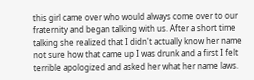this girl came over who would always come over to our fraternity and began talking with us. After a short time talking she realized that I didn't actually know her name not sure how that came up I was drunk and a first I felt terrible apologized and asked her what her name laws.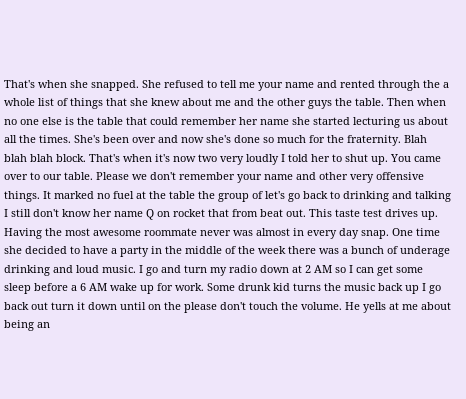That's when she snapped. She refused to tell me your name and rented through the a whole list of things that she knew about me and the other guys the table. Then when no one else is the table that could remember her name she started lecturing us about all the times. She's been over and now she's done so much for the fraternity. Blah blah blah block. That's when it's now two very loudly I told her to shut up. You came over to our table. Please we don't remember your name and other very offensive things. It marked no fuel at the table the group of let's go back to drinking and talking I still don't know her name Q on rocket that from beat out. This taste test drives up. Having the most awesome roommate never was almost in every day snap. One time she decided to have a party in the middle of the week there was a bunch of underage drinking and loud music. I go and turn my radio down at 2 AM so I can get some sleep before a 6 AM wake up for work. Some drunk kid turns the music back up I go back out turn it down until on the please don't touch the volume. He yells at me about being an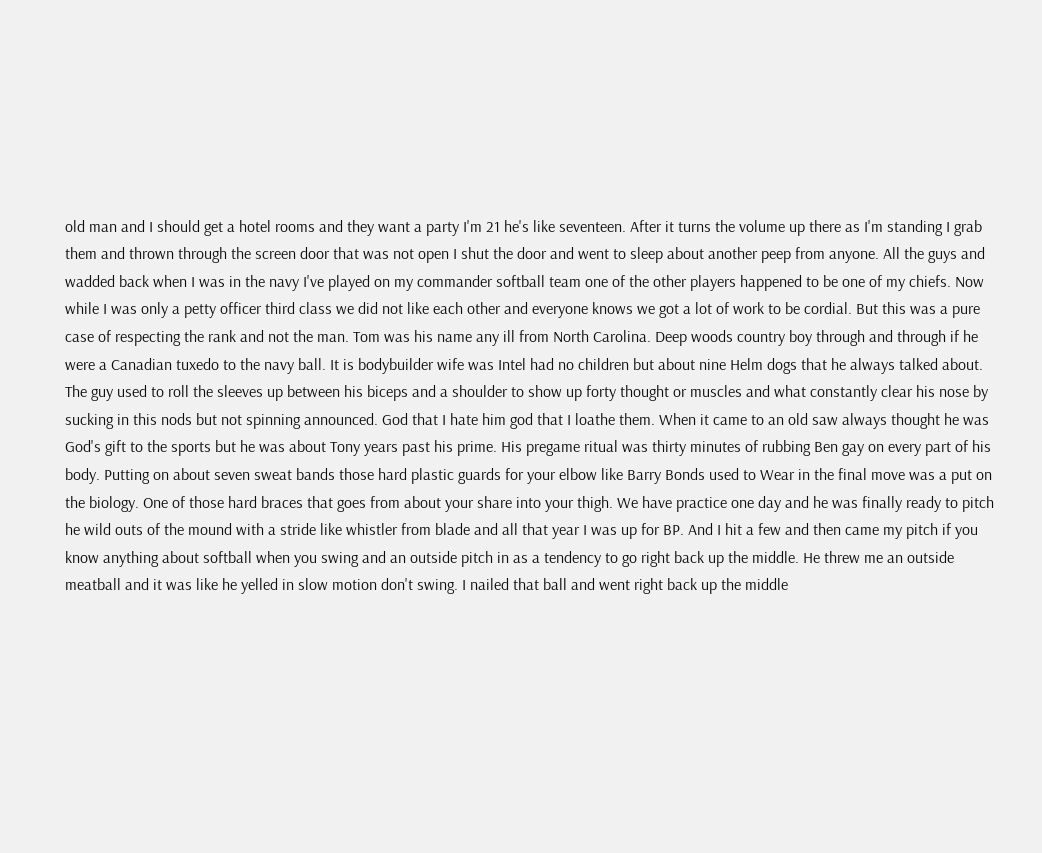old man and I should get a hotel rooms and they want a party I'm 21 he's like seventeen. After it turns the volume up there as I'm standing I grab them and thrown through the screen door that was not open I shut the door and went to sleep about another peep from anyone. All the guys and wadded back when I was in the navy I've played on my commander softball team one of the other players happened to be one of my chiefs. Now while I was only a petty officer third class we did not like each other and everyone knows we got a lot of work to be cordial. But this was a pure case of respecting the rank and not the man. Tom was his name any ill from North Carolina. Deep woods country boy through and through if he were a Canadian tuxedo to the navy ball. It is bodybuilder wife was Intel had no children but about nine Helm dogs that he always talked about. The guy used to roll the sleeves up between his biceps and a shoulder to show up forty thought or muscles and what constantly clear his nose by sucking in this nods but not spinning announced. God that I hate him god that I loathe them. When it came to an old saw always thought he was God's gift to the sports but he was about Tony years past his prime. His pregame ritual was thirty minutes of rubbing Ben gay on every part of his body. Putting on about seven sweat bands those hard plastic guards for your elbow like Barry Bonds used to Wear in the final move was a put on the biology. One of those hard braces that goes from about your share into your thigh. We have practice one day and he was finally ready to pitch he wild outs of the mound with a stride like whistler from blade and all that year I was up for BP. And I hit a few and then came my pitch if you know anything about softball when you swing and an outside pitch in as a tendency to go right back up the middle. He threw me an outside meatball and it was like he yelled in slow motion don't swing. I nailed that ball and went right back up the middle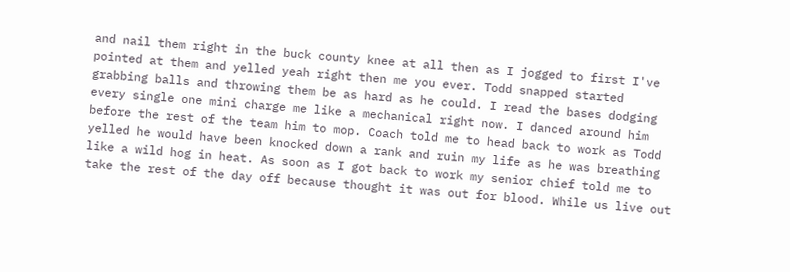and nail them right in the buck county knee at all then as I jogged to first I've pointed at them and yelled yeah right then me you ever. Todd snapped started grabbing balls and throwing them be as hard as he could. I read the bases dodging every single one mini charge me like a mechanical right now. I danced around him before the rest of the team him to mop. Coach told me to head back to work as Todd yelled he would have been knocked down a rank and ruin my life as he was breathing like a wild hog in heat. As soon as I got back to work my senior chief told me to take the rest of the day off because thought it was out for blood. While us live out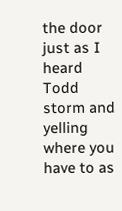the door just as I heard Todd storm and yelling where you have to as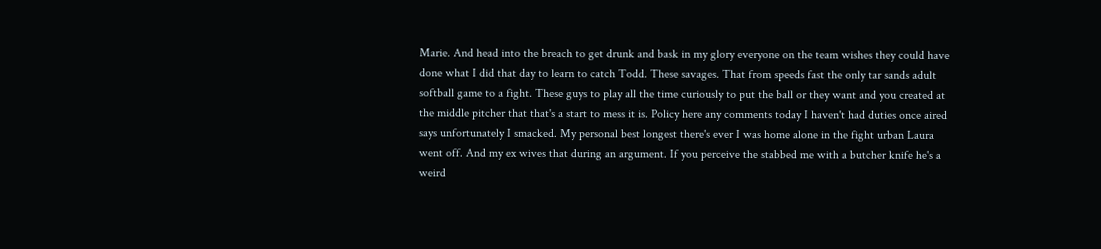Marie. And head into the breach to get drunk and bask in my glory everyone on the team wishes they could have done what I did that day to learn to catch Todd. These savages. That from speeds fast the only tar sands adult softball game to a fight. These guys to play all the time curiously to put the ball or they want and you created at the middle pitcher that that's a start to mess it is. Policy here any comments today I haven't had duties once aired says unfortunately I smacked. My personal best longest there's ever I was home alone in the fight urban Laura went off. And my ex wives that during an argument. If you perceive the stabbed me with a butcher knife he's a weird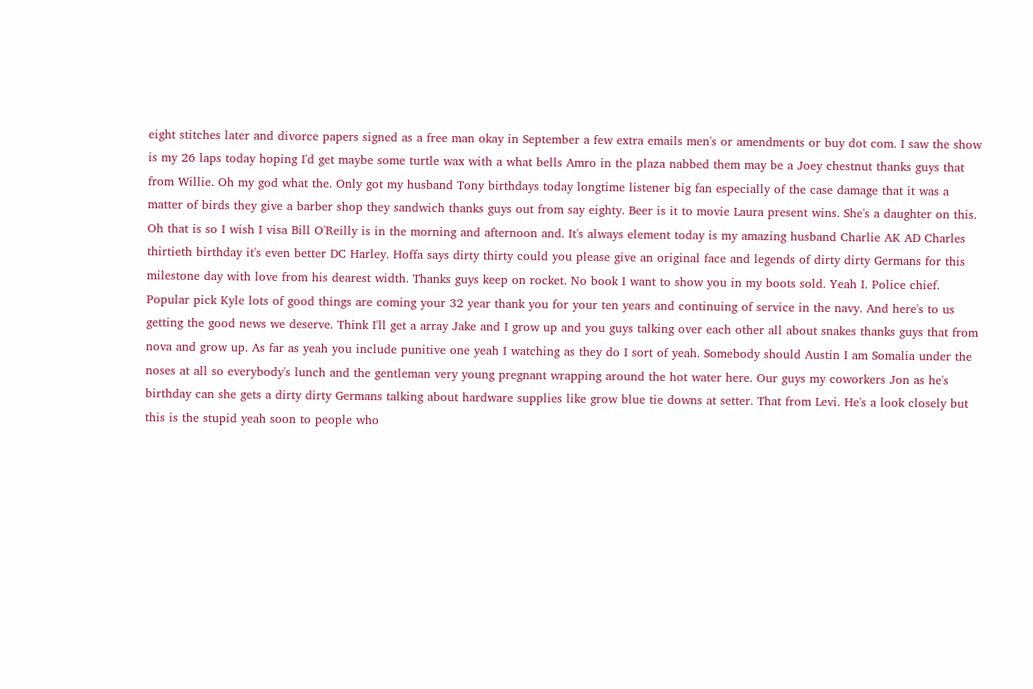eight stitches later and divorce papers signed as a free man okay in September a few extra emails men's or amendments or buy dot com. I saw the show is my 26 laps today hoping I'd get maybe some turtle wax with a what bells Amro in the plaza nabbed them may be a Joey chestnut thanks guys that from Willie. Oh my god what the. Only got my husband Tony birthdays today longtime listener big fan especially of the case damage that it was a matter of birds they give a barber shop they sandwich thanks guys out from say eighty. Beer is it to movie Laura present wins. She's a daughter on this. Oh that is so I wish I visa Bill O'Reilly is in the morning and afternoon and. It's always element today is my amazing husband Charlie AK AD Charles thirtieth birthday it's even better DC Harley. Hoffa says dirty thirty could you please give an original face and legends of dirty dirty Germans for this milestone day with love from his dearest width. Thanks guys keep on rocket. No book I want to show you in my boots sold. Yeah I. Police chief. Popular pick Kyle lots of good things are coming your 32 year thank you for your ten years and continuing of service in the navy. And here's to us getting the good news we deserve. Think I'll get a array Jake and I grow up and you guys talking over each other all about snakes thanks guys that from nova and grow up. As far as yeah you include punitive one yeah I watching as they do I sort of yeah. Somebody should Austin I am Somalia under the noses at all so everybody's lunch and the gentleman very young pregnant wrapping around the hot water here. Our guys my coworkers Jon as he's birthday can she gets a dirty dirty Germans talking about hardware supplies like grow blue tie downs at setter. That from Levi. He's a look closely but this is the stupid yeah soon to people who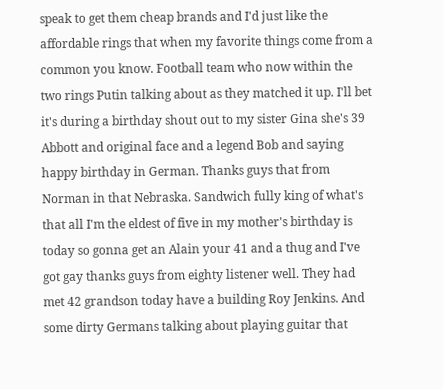speak to get them cheap brands and I'd just like the affordable rings that when my favorite things come from a common you know. Football team who now within the two rings Putin talking about as they matched it up. I'll bet it's during a birthday shout out to my sister Gina she's 39 Abbott and original face and a legend Bob and saying happy birthday in German. Thanks guys that from Norman in that Nebraska. Sandwich fully king of what's that all I'm the eldest of five in my mother's birthday is today so gonna get an Alain your 41 and a thug and I've got gay thanks guys from eighty listener well. They had met 42 grandson today have a building Roy Jenkins. And some dirty Germans talking about playing guitar that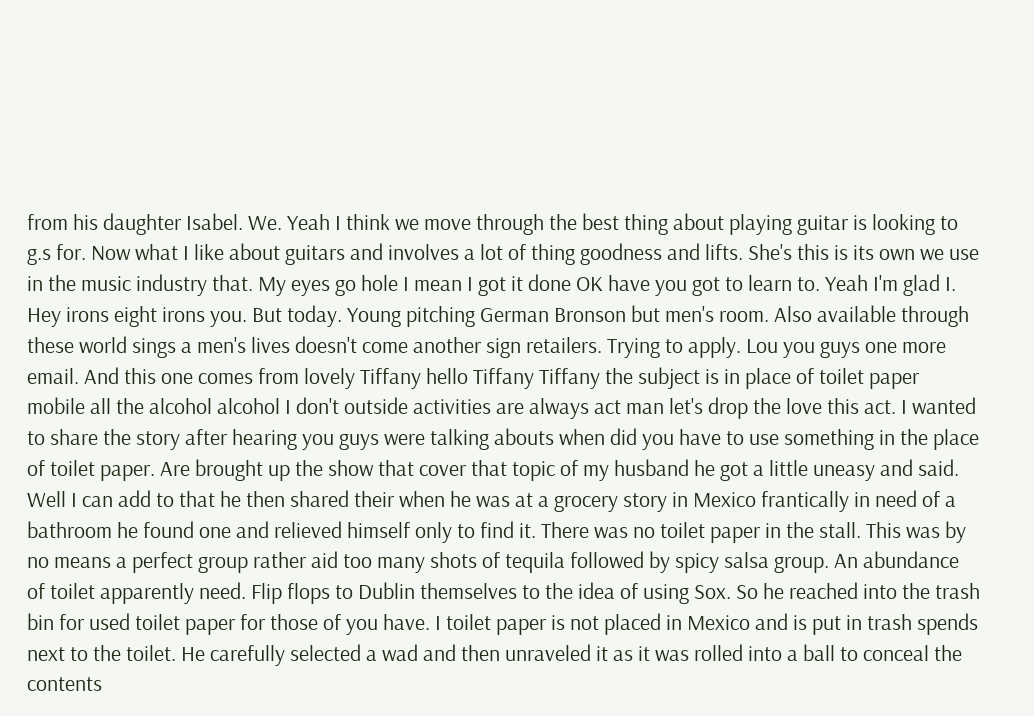from his daughter Isabel. We. Yeah I think we move through the best thing about playing guitar is looking to g.s for. Now what I like about guitars and involves a lot of thing goodness and lifts. She's this is its own we use in the music industry that. My eyes go hole I mean I got it done OK have you got to learn to. Yeah I'm glad I. Hey irons eight irons you. But today. Young pitching German Bronson but men's room. Also available through these world sings a men's lives doesn't come another sign retailers. Trying to apply. Lou you guys one more email. And this one comes from lovely Tiffany hello Tiffany Tiffany the subject is in place of toilet paper mobile all the alcohol alcohol I don't outside activities are always act man let's drop the love this act. I wanted to share the story after hearing you guys were talking abouts when did you have to use something in the place of toilet paper. Are brought up the show that cover that topic of my husband he got a little uneasy and said. Well I can add to that he then shared their when he was at a grocery story in Mexico frantically in need of a bathroom he found one and relieved himself only to find it. There was no toilet paper in the stall. This was by no means a perfect group rather aid too many shots of tequila followed by spicy salsa group. An abundance of toilet apparently need. Flip flops to Dublin themselves to the idea of using Sox. So he reached into the trash bin for used toilet paper for those of you have. I toilet paper is not placed in Mexico and is put in trash spends next to the toilet. He carefully selected a wad and then unraveled it as it was rolled into a ball to conceal the contents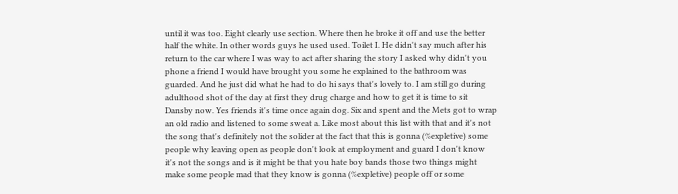until it was too. Eight clearly use section. Where then he broke it off and use the better half the white. In other words guys he used used. Toilet I. He didn't say much after his return to the car where I was way to act after sharing the story I asked why didn't you phone a friend I would have brought you some he explained to the bathroom was guarded. And he just did what he had to do hi says that's lovely to. I am still go during adulthood shot of the day at first they drug charge and how to get it is time to sit Dansby now. Yes friends it's time once again dog. Six and spent and the Mets got to wrap an old radio and listened to some sweat a. Like most about this list with that and it's not the song that's definitely not the solider at the fact that this is gonna (%expletive) some people why leaving open as people don't look at employment and guard I don't know it's not the songs and is it might be that you hate boy bands those two things might make some people mad that they know is gonna (%expletive) people off or some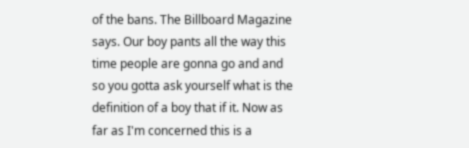of the bans. The Billboard Magazine says. Our boy pants all the way this time people are gonna go and and so you gotta ask yourself what is the definition of a boy that if it. Now as far as I'm concerned this is a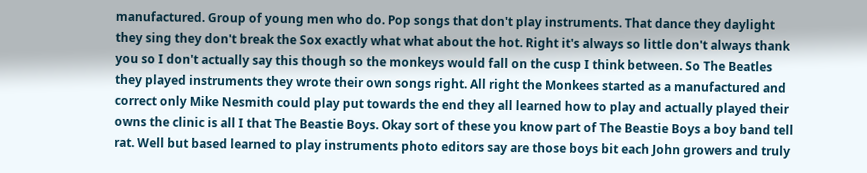manufactured. Group of young men who do. Pop songs that don't play instruments. That dance they daylight they sing they don't break the Sox exactly what what about the hot. Right it's always so little don't always thank you so I don't actually say this though so the monkeys would fall on the cusp I think between. So The Beatles they played instruments they wrote their own songs right. All right the Monkees started as a manufactured and correct only Mike Nesmith could play put towards the end they all learned how to play and actually played their owns the clinic is all I that The Beastie Boys. Okay sort of these you know part of The Beastie Boys a boy band tell rat. Well but based learned to play instruments photo editors say are those boys bit each John growers and truly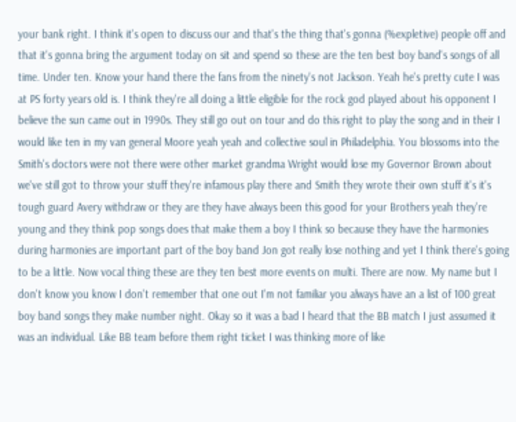your bank right. I think it's open to discuss our and that's the thing that's gonna (%expletive) people off and that it's gonna bring the argument today on sit and spend so these are the ten best boy band's songs of all time. Under ten. Know your hand there the fans from the ninety's not Jackson. Yeah he's pretty cute I was at PS forty years old is. I think they're all doing a little eligible for the rock god played about his opponent I believe the sun came out in 1990s. They still go out on tour and do this right to play the song and in their I would like ten in my van general Moore yeah yeah and collective soul in Philadelphia. You blossoms into the Smith's doctors were not there were other market grandma Wright would lose my Governor Brown about we've still got to throw your stuff they're infamous play there and Smith they wrote their own stuff it's it's tough guard Avery withdraw or they are they have always been this good for your Brothers yeah they're young and they think pop songs does that make them a boy I think so because they have the harmonies during harmonies are important part of the boy band Jon got really lose nothing and yet I think there's going to be a little. Now vocal thing these are they ten best more events on multi. There are now. My name but I don't know you know I don't remember that one out I'm not familiar you always have an a list of 100 great boy band songs they make number night. Okay so it was a bad I heard that the BB match I just assumed it was an individual. Like BB team before them right ticket I was thinking more of like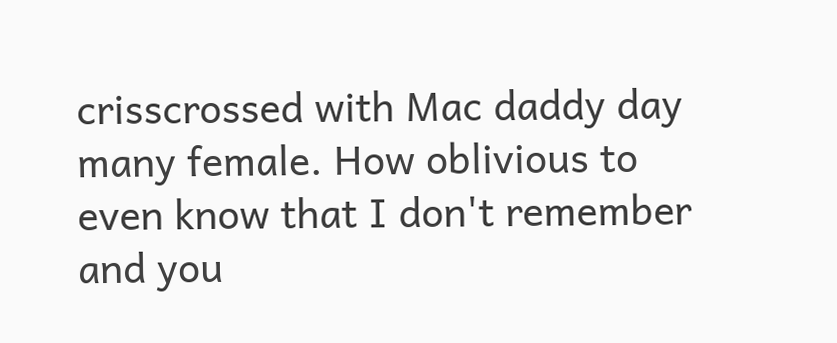crisscrossed with Mac daddy day many female. How oblivious to even know that I don't remember and you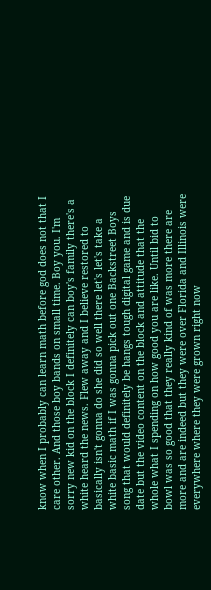know when I probably can learn math before god does not that I care other. And those boy bands on small time. Boy you. I'm sorry new kid on the block I definitely can boy's family there's a white heard the news. Flew away and I believe restored to basically isn't gonna do she did so well there let's let's take a white basic math if I was gonna pick out one Backstreet Boys song that would definitely be hangs tough digital game and is due date but the video content on the block and attitude that the whole what I spending on how good you are like. Until bid to bowl was so good that they really kind of was more there are more and are indeed but they were over Florida and Illinois were everywhere where they were grown right now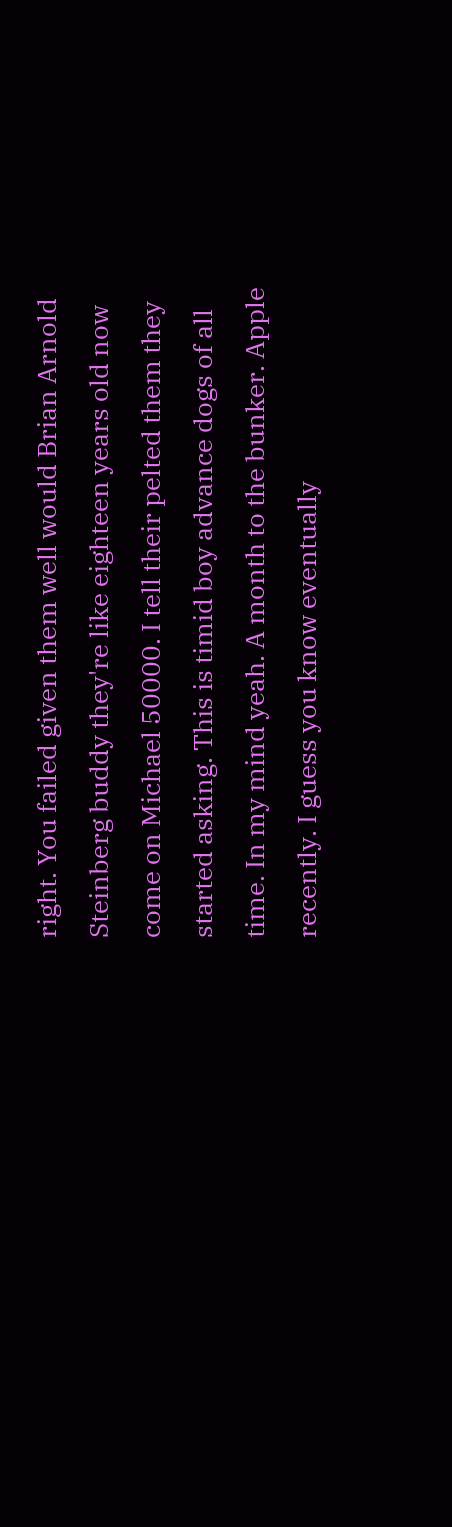right. You failed given them well would Brian Arnold Steinberg buddy they're like eighteen years old now come on Michael 50000. I tell their pelted them they started asking. This is timid boy advance dogs of all time. In my mind yeah. A month to the bunker. Apple recently. I guess you know eventually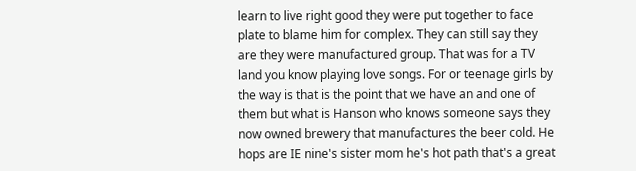learn to live right good they were put together to face plate to blame him for complex. They can still say they are they were manufactured group. That was for a TV land you know playing love songs. For or teenage girls by the way is that is the point that we have an and one of them but what is Hanson who knows someone says they now owned brewery that manufactures the beer cold. He hops are IE nine's sister mom he's hot path that's a great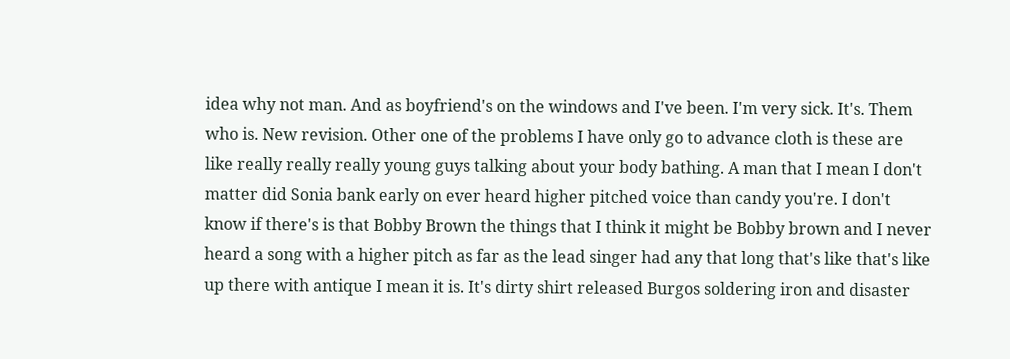idea why not man. And as boyfriend's on the windows and I've been. I'm very sick. It's. Them who is. New revision. Other one of the problems I have only go to advance cloth is these are like really really really young guys talking about your body bathing. A man that I mean I don't matter did Sonia bank early on ever heard higher pitched voice than candy you're. I don't know if there's is that Bobby Brown the things that I think it might be Bobby brown and I never heard a song with a higher pitch as far as the lead singer had any that long that's like that's like up there with antique I mean it is. It's dirty shirt released Burgos soldering iron and disaster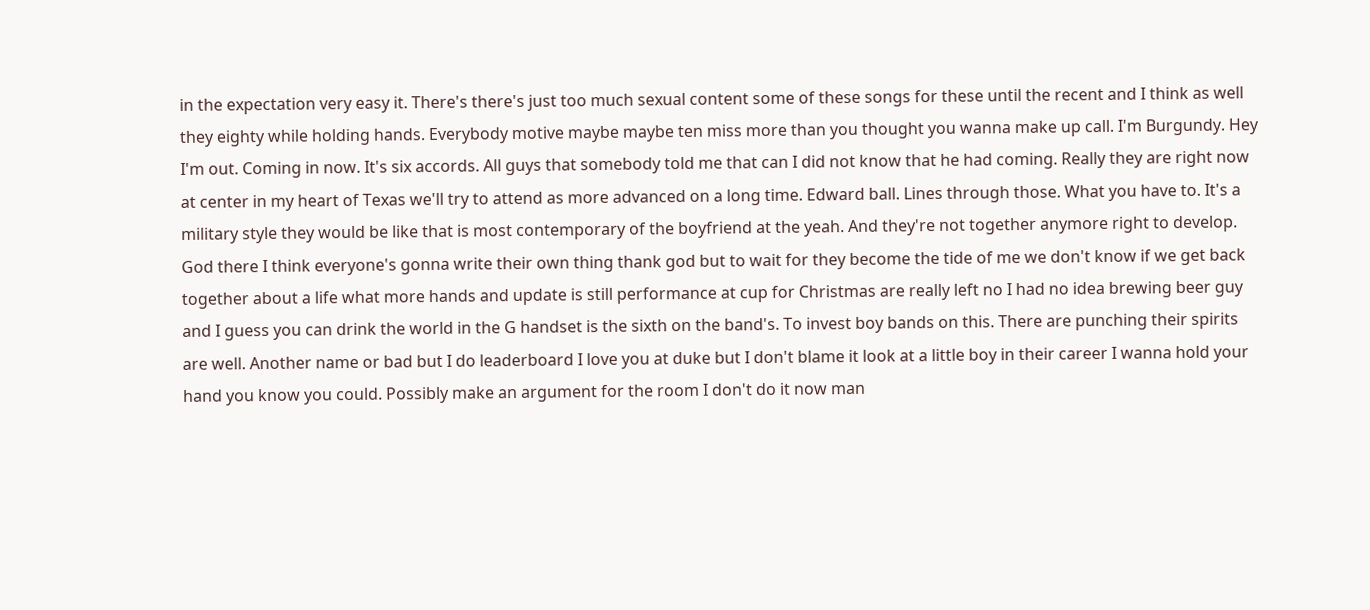in the expectation very easy it. There's there's just too much sexual content some of these songs for these until the recent and I think as well they eighty while holding hands. Everybody motive maybe maybe ten miss more than you thought you wanna make up call. I'm Burgundy. Hey I'm out. Coming in now. It's six accords. All guys that somebody told me that can I did not know that he had coming. Really they are right now at center in my heart of Texas we'll try to attend as more advanced on a long time. Edward ball. Lines through those. What you have to. It's a military style they would be like that is most contemporary of the boyfriend at the yeah. And they're not together anymore right to develop. God there I think everyone's gonna write their own thing thank god but to wait for they become the tide of me we don't know if we get back together about a life what more hands and update is still performance at cup for Christmas are really left no I had no idea brewing beer guy and I guess you can drink the world in the G handset is the sixth on the band's. To invest boy bands on this. There are punching their spirits are well. Another name or bad but I do leaderboard I love you at duke but I don't blame it look at a little boy in their career I wanna hold your hand you know you could. Possibly make an argument for the room I don't do it now man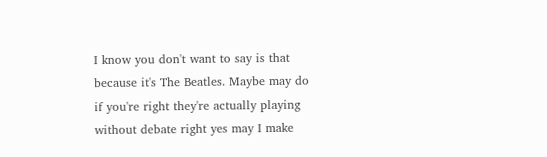I know you don't want to say is that because it's The Beatles. Maybe may do if you're right they're actually playing without debate right yes may I make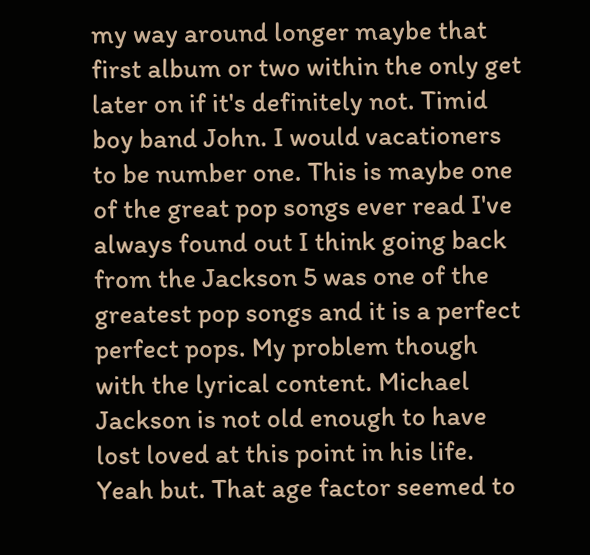my way around longer maybe that first album or two within the only get later on if it's definitely not. Timid boy band John. I would vacationers to be number one. This is maybe one of the great pop songs ever read I've always found out I think going back from the Jackson 5 was one of the greatest pop songs and it is a perfect perfect pops. My problem though with the lyrical content. Michael Jackson is not old enough to have lost loved at this point in his life. Yeah but. That age factor seemed to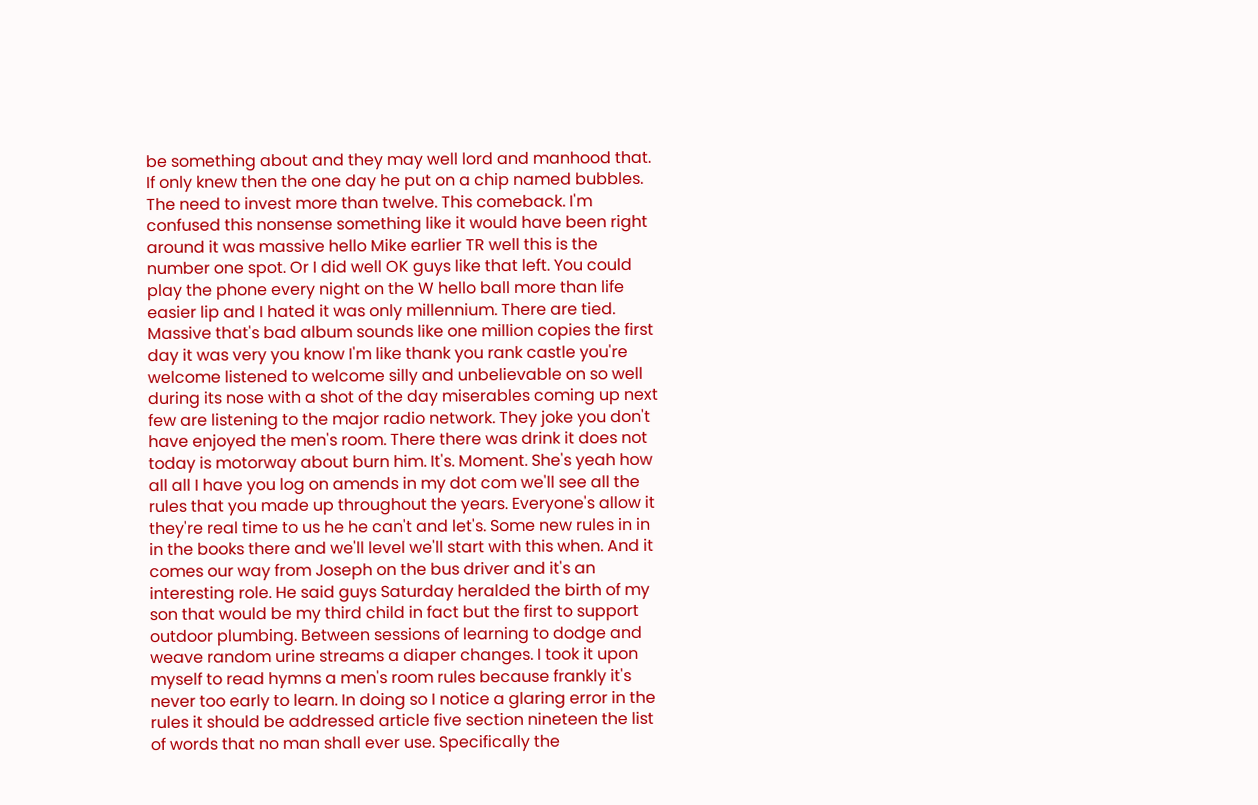be something about and they may well lord and manhood that. If only knew then the one day he put on a chip named bubbles. The need to invest more than twelve. This comeback. I'm confused this nonsense something like it would have been right around it was massive hello Mike earlier TR well this is the number one spot. Or I did well OK guys like that left. You could play the phone every night on the W hello ball more than life easier lip and I hated it was only millennium. There are tied. Massive that's bad album sounds like one million copies the first day it was very you know I'm like thank you rank castle you're welcome listened to welcome silly and unbelievable on so well during its nose with a shot of the day miserables coming up next few are listening to the major radio network. They joke you don't have enjoyed the men's room. There there was drink it does not today is motorway about burn him. It's. Moment. She's yeah how all all I have you log on amends in my dot com we'll see all the rules that you made up throughout the years. Everyone's allow it they're real time to us he he can't and let's. Some new rules in in in the books there and we'll level we'll start with this when. And it comes our way from Joseph on the bus driver and it's an interesting role. He said guys Saturday heralded the birth of my son that would be my third child in fact but the first to support outdoor plumbing. Between sessions of learning to dodge and weave random urine streams a diaper changes. I took it upon myself to read hymns a men's room rules because frankly it's never too early to learn. In doing so I notice a glaring error in the rules it should be addressed article five section nineteen the list of words that no man shall ever use. Specifically the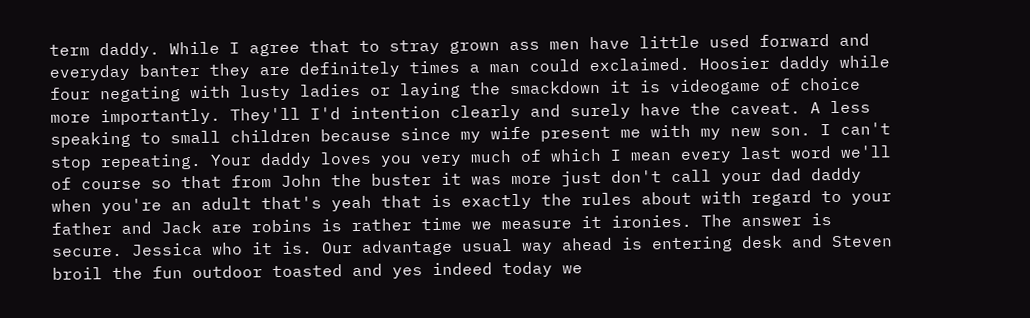term daddy. While I agree that to stray grown ass men have little used forward and everyday banter they are definitely times a man could exclaimed. Hoosier daddy while four negating with lusty ladies or laying the smackdown it is videogame of choice more importantly. They'll I'd intention clearly and surely have the caveat. A less speaking to small children because since my wife present me with my new son. I can't stop repeating. Your daddy loves you very much of which I mean every last word we'll of course so that from John the buster it was more just don't call your dad daddy when you're an adult that's yeah that is exactly the rules about with regard to your father and Jack are robins is rather time we measure it ironies. The answer is secure. Jessica who it is. Our advantage usual way ahead is entering desk and Steven broil the fun outdoor toasted and yes indeed today we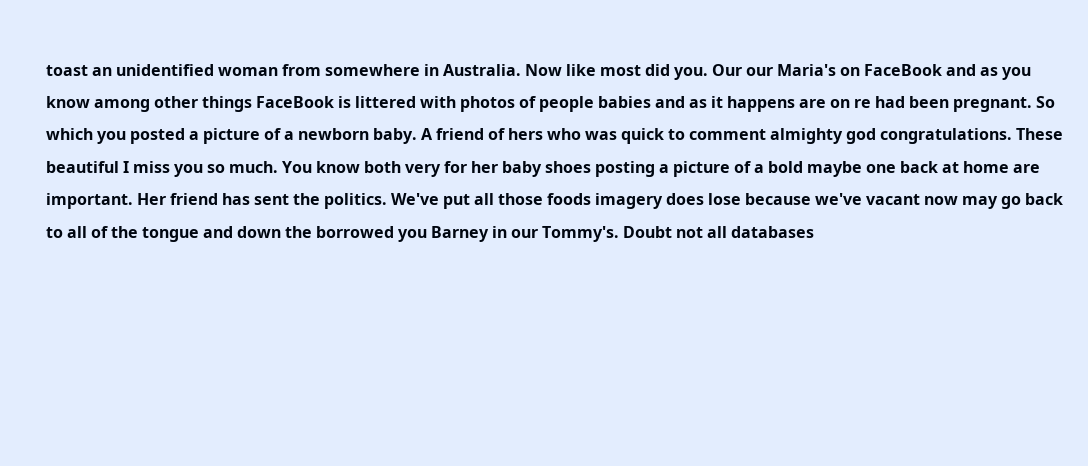toast an unidentified woman from somewhere in Australia. Now like most did you. Our our Maria's on FaceBook and as you know among other things FaceBook is littered with photos of people babies and as it happens are on re had been pregnant. So which you posted a picture of a newborn baby. A friend of hers who was quick to comment almighty god congratulations. These beautiful I miss you so much. You know both very for her baby shoes posting a picture of a bold maybe one back at home are important. Her friend has sent the politics. We've put all those foods imagery does lose because we've vacant now may go back to all of the tongue and down the borrowed you Barney in our Tommy's. Doubt not all databases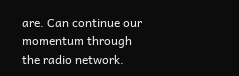are. Can continue our momentum through the radio network.